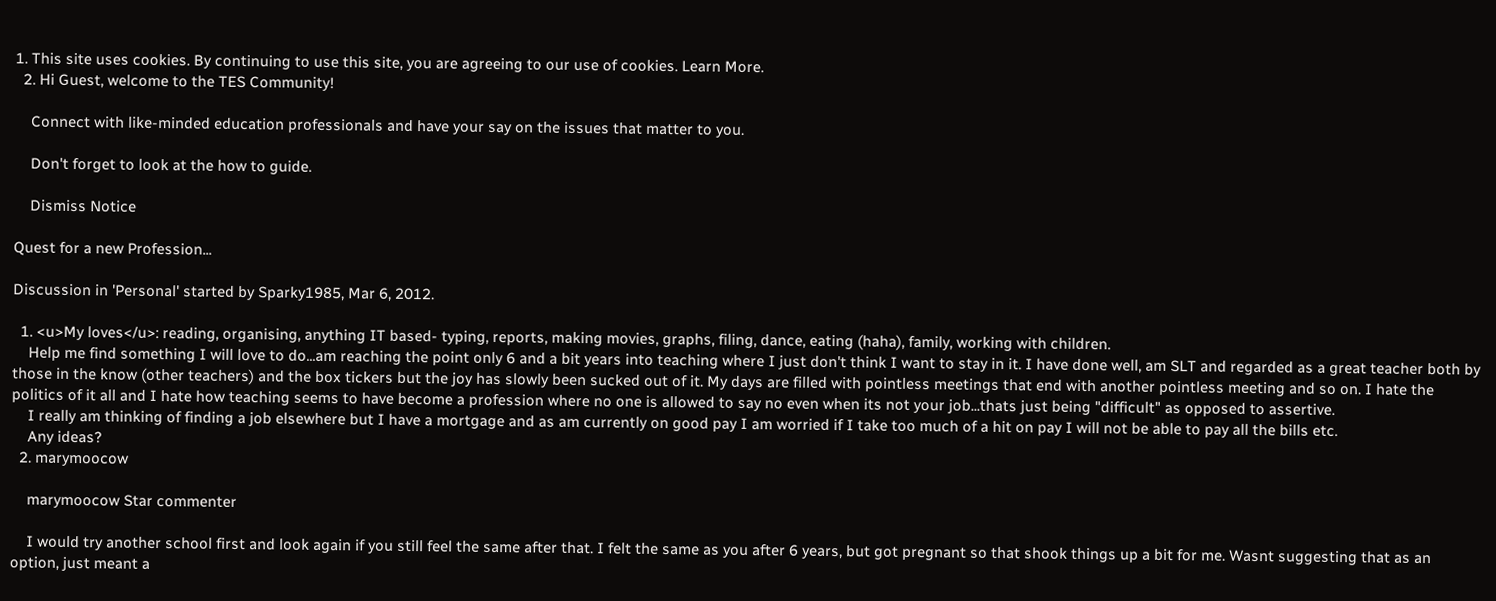1. This site uses cookies. By continuing to use this site, you are agreeing to our use of cookies. Learn More.
  2. Hi Guest, welcome to the TES Community!

    Connect with like-minded education professionals and have your say on the issues that matter to you.

    Don't forget to look at the how to guide.

    Dismiss Notice

Quest for a new Profession...

Discussion in 'Personal' started by Sparky1985, Mar 6, 2012.

  1. <u>My loves</u>: reading, organising, anything IT based- typing, reports, making movies, graphs, filing, dance, eating (haha), family, working with children.
    Help me find something I will love to do...am reaching the point only 6 and a bit years into teaching where I just don't think I want to stay in it. I have done well, am SLT and regarded as a great teacher both by those in the know (other teachers) and the box tickers but the joy has slowly been sucked out of it. My days are filled with pointless meetings that end with another pointless meeting and so on. I hate the politics of it all and I hate how teaching seems to have become a profession where no one is allowed to say no even when its not your job...thats just being "difficult" as opposed to assertive.
    I really am thinking of finding a job elsewhere but I have a mortgage and as am currently on good pay I am worried if I take too much of a hit on pay I will not be able to pay all the bills etc.
    Any ideas?
  2. marymoocow

    marymoocow Star commenter

    I would try another school first and look again if you still feel the same after that. I felt the same as you after 6 years, but got pregnant so that shook things up a bit for me. Wasnt suggesting that as an option, just meant a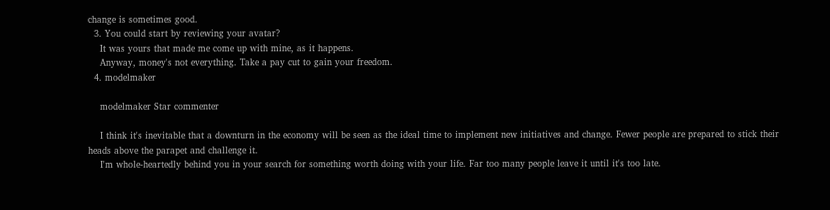change is sometimes good.
  3. You could start by reviewing your avatar?
    It was yours that made me come up with mine, as it happens.
    Anyway, money's not everything. Take a pay cut to gain your freedom.
  4. modelmaker

    modelmaker Star commenter

    I think it's inevitable that a downturn in the economy will be seen as the ideal time to implement new initiatives and change. Fewer people are prepared to stick their heads above the parapet and challenge it.
    I'm whole-heartedly behind you in your search for something worth doing with your life. Far too many people leave it until it's too late.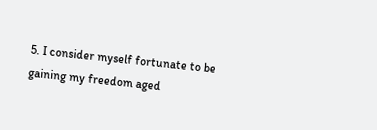5. I consider myself fortunate to be gaining my freedom aged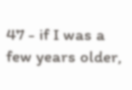47 - if I was a few years older,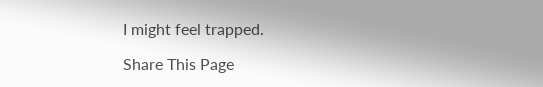I might feel trapped.

Share This Page